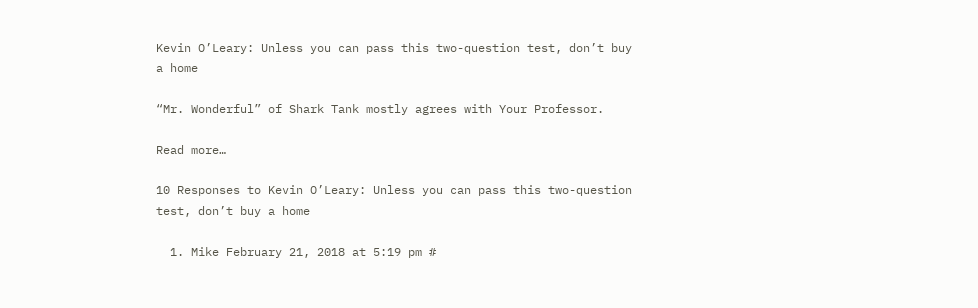Kevin O’Leary: Unless you can pass this two-question test, don’t buy a home

“Mr. Wonderful” of Shark Tank mostly agrees with Your Professor.

Read more…

10 Responses to Kevin O’Leary: Unless you can pass this two-question test, don’t buy a home

  1. Mike February 21, 2018 at 5:19 pm #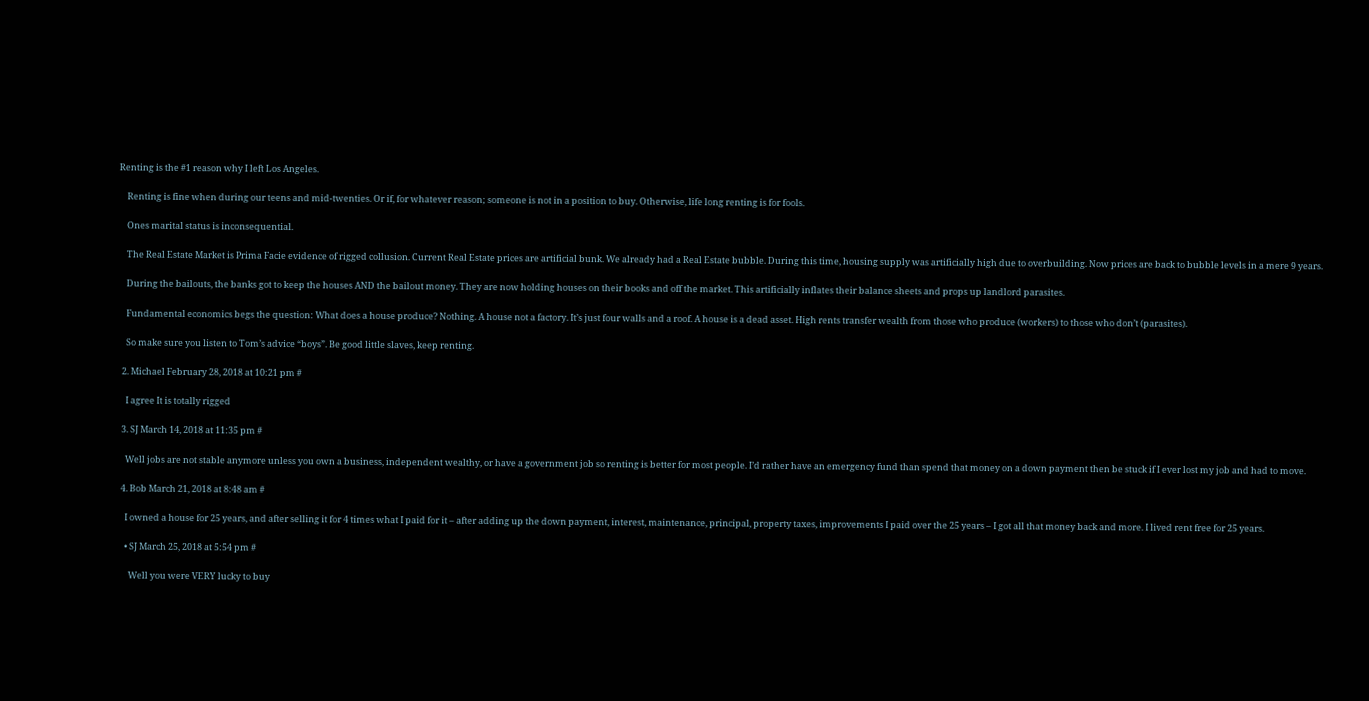Renting is the #1 reason why I left Los Angeles.

    Renting is fine when during our teens and mid-twenties. Or if, for whatever reason; someone is not in a position to buy. Otherwise, life long renting is for fools.

    Ones marital status is inconsequential.

    The Real Estate Market is Prima Facie evidence of rigged collusion. Current Real Estate prices are artificial bunk. We already had a Real Estate bubble. During this time, housing supply was artificially high due to overbuilding. Now prices are back to bubble levels in a mere 9 years.

    During the bailouts, the banks got to keep the houses AND the bailout money. They are now holding houses on their books and off the market. This artificially inflates their balance sheets and props up landlord parasites.

    Fundamental economics begs the question: What does a house produce? Nothing. A house not a factory. It’s just four walls and a roof. A house is a dead asset. High rents transfer wealth from those who produce (workers) to those who don’t (parasites).

    So make sure you listen to Tom’s advice “boys”. Be good little slaves, keep renting.

  2. Michael February 28, 2018 at 10:21 pm #

    I agree It is totally rigged

  3. SJ March 14, 2018 at 11:35 pm #

    Well jobs are not stable anymore unless you own a business, independent wealthy, or have a government job so renting is better for most people. I’d rather have an emergency fund than spend that money on a down payment then be stuck if I ever lost my job and had to move.

  4. Bob March 21, 2018 at 8:48 am #

    I owned a house for 25 years, and after selling it for 4 times what I paid for it – after adding up the down payment, interest, maintenance, principal, property taxes, improvements I paid over the 25 years – I got all that money back and more. I lived rent free for 25 years.

    • SJ March 25, 2018 at 5:54 pm #

      Well you were VERY lucky to buy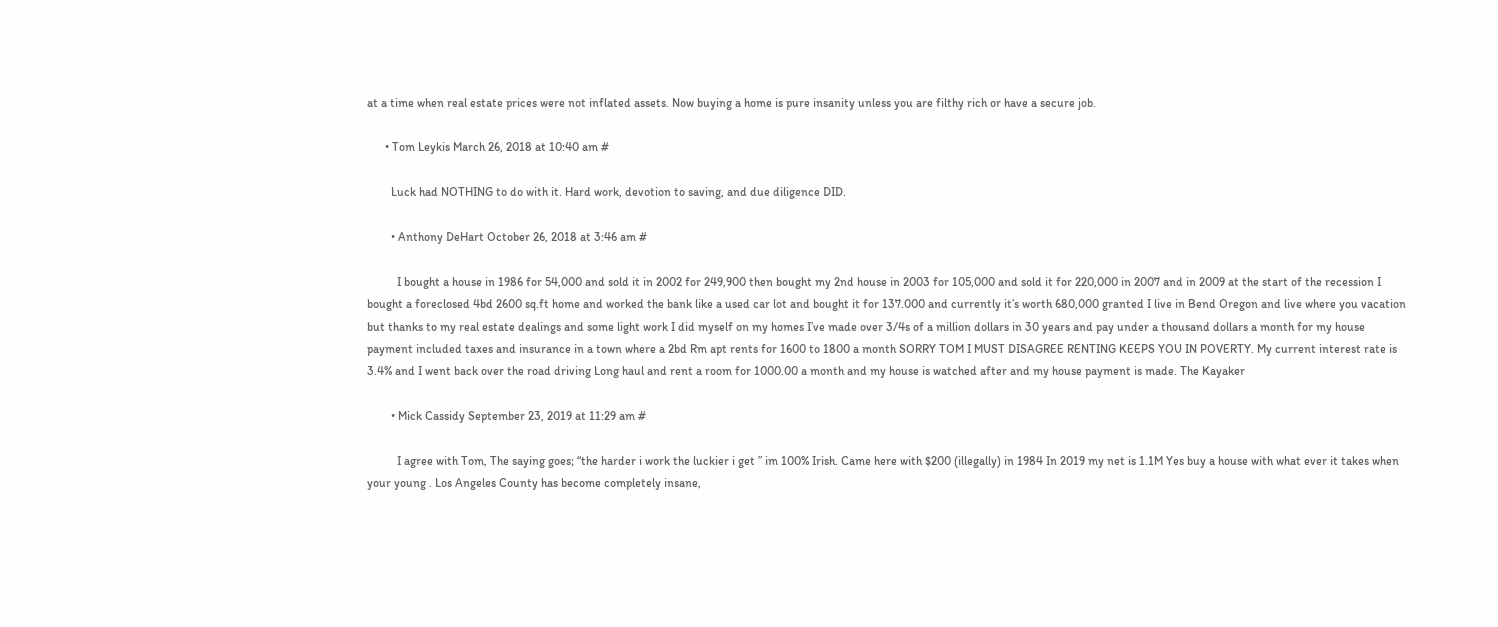at a time when real estate prices were not inflated assets. Now buying a home is pure insanity unless you are filthy rich or have a secure job.

      • Tom Leykis March 26, 2018 at 10:40 am #

        Luck had NOTHING to do with it. Hard work, devotion to saving, and due diligence DID.

        • Anthony DeHart October 26, 2018 at 3:46 am #

          I bought a house in 1986 for 54,000 and sold it in 2002 for 249,900 then bought my 2nd house in 2003 for 105,000 and sold it for 220,000 in 2007 and in 2009 at the start of the recession I bought a foreclosed 4bd 2600 sq.ft home and worked the bank like a used car lot and bought it for 137.000 and currently it’s worth 680,000 granted I live in Bend Oregon and live where you vacation but thanks to my real estate dealings and some light work I did myself on my homes I’ve made over 3/4s of a million dollars in 30 years and pay under a thousand dollars a month for my house payment included taxes and insurance in a town where a 2bd Rm apt rents for 1600 to 1800 a month SORRY TOM I MUST DISAGREE RENTING KEEPS YOU IN POVERTY. My current interest rate is 3.4% and I went back over the road driving Long haul and rent a room for 1000.00 a month and my house is watched after and my house payment is made. The Kayaker

        • Mick Cassidy September 23, 2019 at 11:29 am #

          I agree with Tom, The saying goes; “the harder i work the luckier i get ” im 100% Irish. Came here with $200 (illegally) in 1984 In 2019 my net is 1.1M Yes buy a house with what ever it takes when your young . Los Angeles County has become completely insane,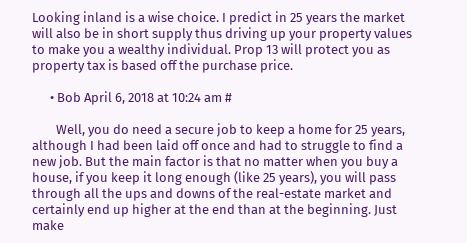Looking inland is a wise choice. I predict in 25 years the market will also be in short supply thus driving up your property values to make you a wealthy individual. Prop 13 will protect you as property tax is based off the purchase price.

      • Bob April 6, 2018 at 10:24 am #

        Well, you do need a secure job to keep a home for 25 years, although I had been laid off once and had to struggle to find a new job. But the main factor is that no matter when you buy a house, if you keep it long enough (like 25 years), you will pass through all the ups and downs of the real-estate market and certainly end up higher at the end than at the beginning. Just make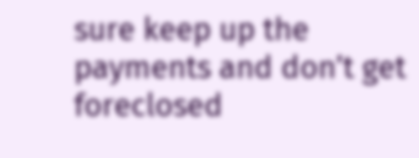sure keep up the payments and don’t get foreclosed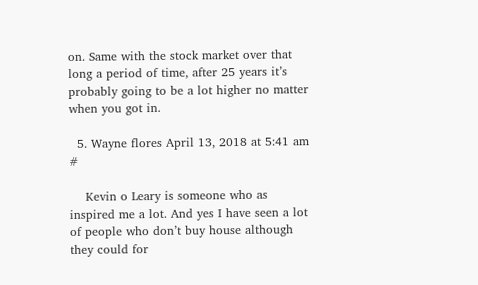on. Same with the stock market over that long a period of time, after 25 years it’s probably going to be a lot higher no matter when you got in.

  5. Wayne flores April 13, 2018 at 5:41 am #

    Kevin o Leary is someone who as inspired me a lot. And yes I have seen a lot of people who don’t buy house although they could for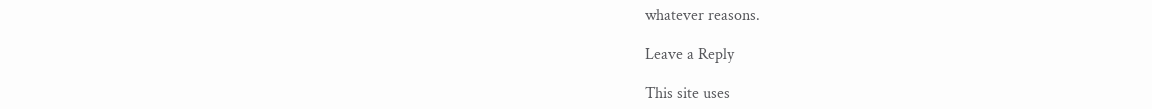whatever reasons.

Leave a Reply

This site uses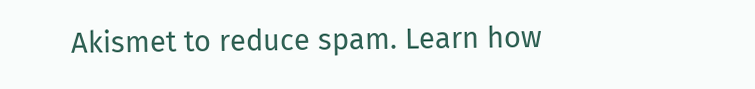Akismet to reduce spam. Learn how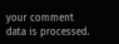your comment data is processed.